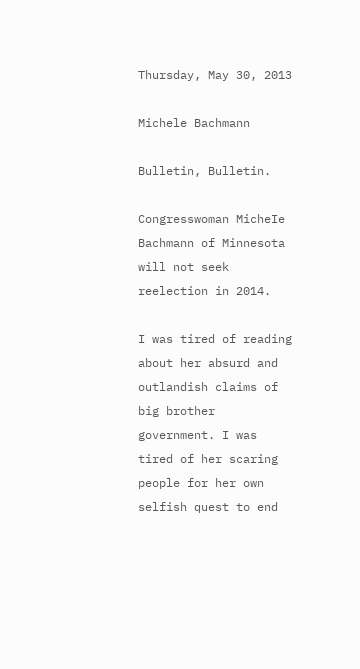Thursday, May 30, 2013

Michele Bachmann

Bulletin, Bulletin.

Congresswoman MicheIe Bachmann of Minnesota will not seek reelection in 2014.

I was tired of reading about her absurd and outlandish claims of big brother government. I was tired of her scaring people for her own selfish quest to end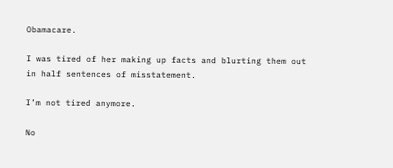Obamacare.

I was tired of her making up facts and blurting them out in half sentences of misstatement.

I’m not tired anymore.

No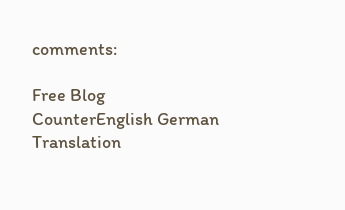comments:

Free Blog CounterEnglish German Translation